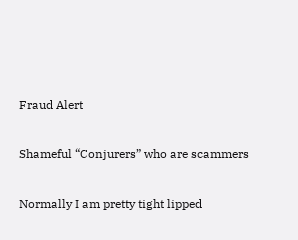Fraud Alert

Shameful “Conjurers” who are scammers

Normally I am pretty tight lipped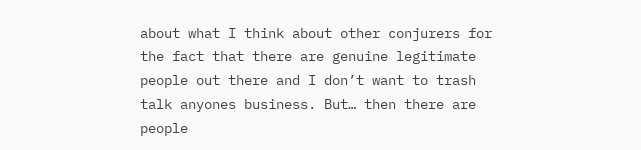about what I think about other conjurers for the fact that there are genuine legitimate people out there and I don’t want to trash talk anyones business. But… then there are people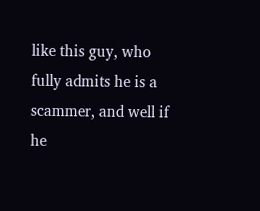like this guy, who fully admits he is a scammer, and well if he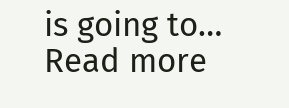is going to…
Read more